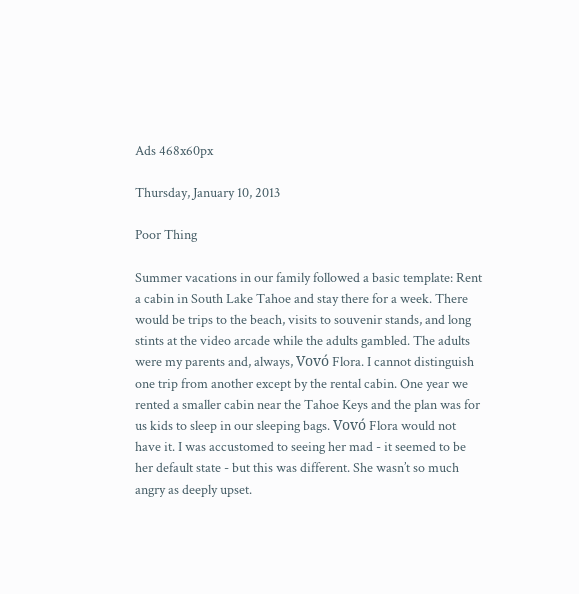Ads 468x60px

Thursday, January 10, 2013

Poor Thing

Summer vacations in our family followed a basic template: Rent a cabin in South Lake Tahoe and stay there for a week. There would be trips to the beach, visits to souvenir stands, and long stints at the video arcade while the adults gambled. The adults were my parents and, always, Vovó Flora. I cannot distinguish one trip from another except by the rental cabin. One year we rented a smaller cabin near the Tahoe Keys and the plan was for us kids to sleep in our sleeping bags. Vovó Flora would not have it. I was accustomed to seeing her mad - it seemed to be her default state - but this was different. She wasn’t so much angry as deeply upset.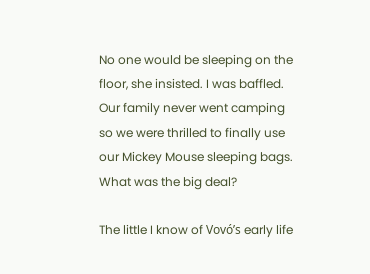No one would be sleeping on the floor, she insisted. I was baffled. Our family never went camping so we were thrilled to finally use our Mickey Mouse sleeping bags. What was the big deal?

The little I know of Vovó’s early life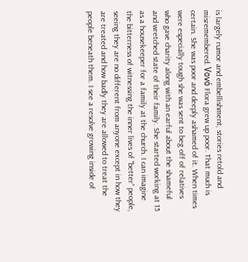is largely rumor and embellishment, stories retold and misremembered. Vovó Flora grew up poor. That much is certain. She was poor and deeply ashamed of it. When times were especially tough she was sent to beg off of relatives who gave charity along with an earful about the shameful and wretched state of their family. She started working at 15 as a housekeeper for a family at the church. I can imagine the bitterness of witnessing the inner lives of “better” people, seeing they are no different from anyone except in how they are treated and how badly they are allowed to treat the people beneath them. I see a resolve growing inside of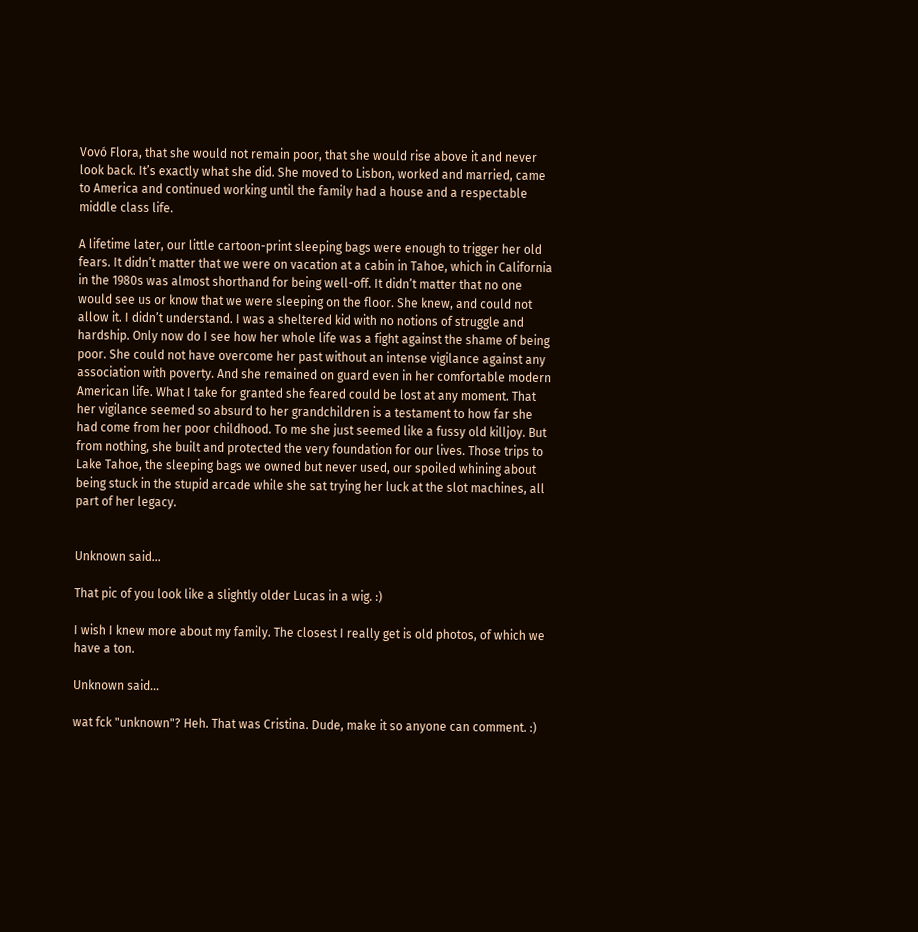Vovó Flora, that she would not remain poor, that she would rise above it and never look back. It’s exactly what she did. She moved to Lisbon, worked and married, came to America and continued working until the family had a house and a respectable middle class life.

A lifetime later, our little cartoon-print sleeping bags were enough to trigger her old fears. It didn’t matter that we were on vacation at a cabin in Tahoe, which in California in the 1980s was almost shorthand for being well-off. It didn’t matter that no one would see us or know that we were sleeping on the floor. She knew, and could not allow it. I didn’t understand. I was a sheltered kid with no notions of struggle and hardship. Only now do I see how her whole life was a fight against the shame of being poor. She could not have overcome her past without an intense vigilance against any association with poverty. And she remained on guard even in her comfortable modern American life. What I take for granted she feared could be lost at any moment. That her vigilance seemed so absurd to her grandchildren is a testament to how far she had come from her poor childhood. To me she just seemed like a fussy old killjoy. But from nothing, she built and protected the very foundation for our lives. Those trips to Lake Tahoe, the sleeping bags we owned but never used, our spoiled whining about being stuck in the stupid arcade while she sat trying her luck at the slot machines, all part of her legacy.


Unknown said...

That pic of you look like a slightly older Lucas in a wig. :)

I wish I knew more about my family. The closest I really get is old photos, of which we have a ton.

Unknown said...

wat fck "unknown"? Heh. That was Cristina. Dude, make it so anyone can comment. :)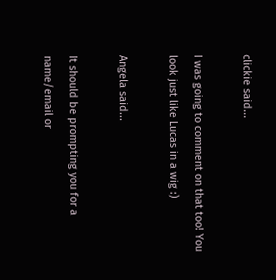clickie said...

I was going to comment on that too! You look just like Lucas in a wig :)

Angela said...

It should be prompting you for a name/email or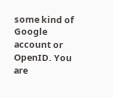some kind of Google account or OpenID. You are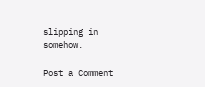slipping in somehow.

Post a Comment